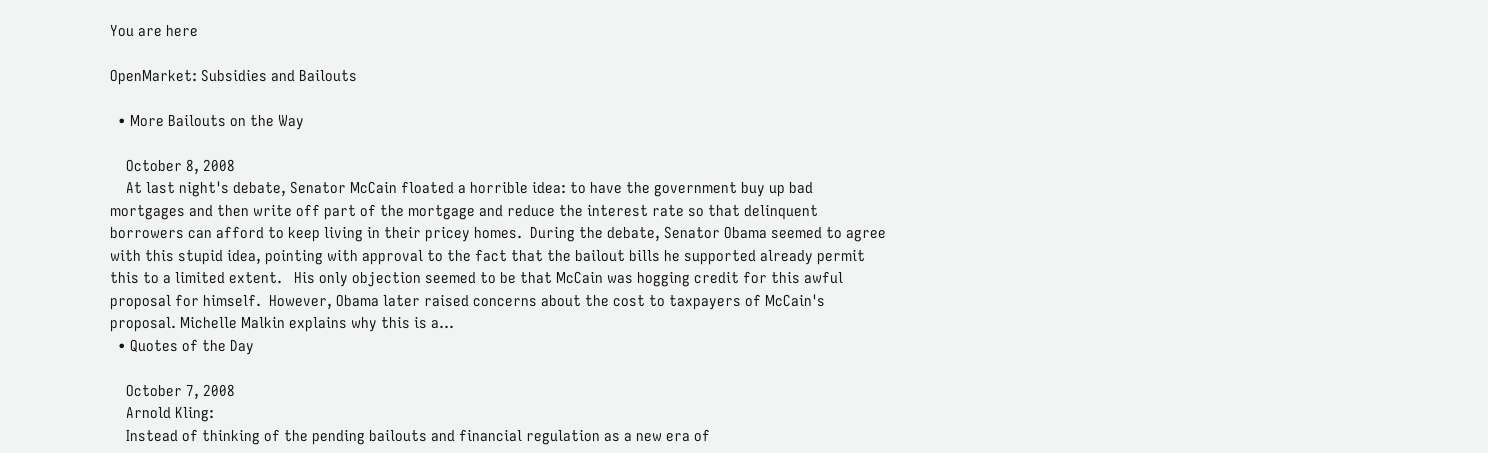You are here

OpenMarket: Subsidies and Bailouts

  • More Bailouts on the Way

    October 8, 2008
    At last night's debate, Senator McCain floated a horrible idea: to have the government buy up bad mortgages and then write off part of the mortgage and reduce the interest rate so that delinquent borrowers can afford to keep living in their pricey homes.  During the debate, Senator Obama seemed to agree with this stupid idea, pointing with approval to the fact that the bailout bills he supported already permit this to a limited extent.   His only objection seemed to be that McCain was hogging credit for this awful proposal for himself.  However, Obama later raised concerns about the cost to taxpayers of McCain's proposal. Michelle Malkin explains why this is a...
  • Quotes of the Day

    October 7, 2008
    Arnold Kling:
    Instead of thinking of the pending bailouts and financial regulation as a new era of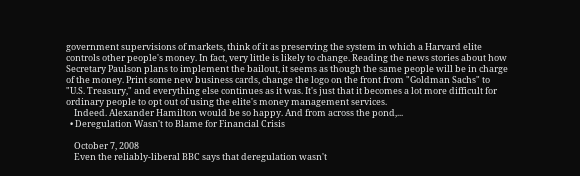government supervisions of markets, think of it as preserving the system in which a Harvard elite controls other people's money. In fact, very little is likely to change. Reading the news stories about how Secretary Paulson plans to implement the bailout, it seems as though the same people will be in charge of the money. Print some new business cards, change the logo on the front from "Goldman Sachs" to "U.S. Treasury," and everything else continues as it was. It's just that it becomes a lot more difficult for ordinary people to opt out of using the elite's money management services.
    Indeed. Alexander Hamilton would be so happy. And from across the pond,...
  • Deregulation Wasn't to Blame for Financial Crisis

    October 7, 2008
    Even the reliably-liberal BBC says that deregulation wasn't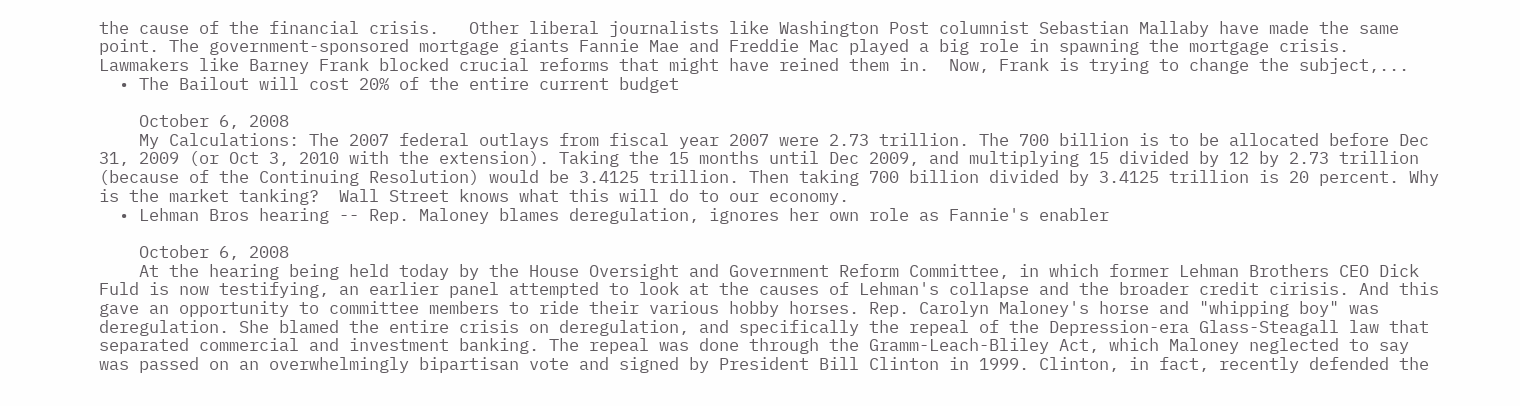the cause of the financial crisis.   Other liberal journalists like Washington Post columnist Sebastian Mallaby have made the same point. The government-sponsored mortgage giants Fannie Mae and Freddie Mac played a big role in spawning the mortgage crisis.  Lawmakers like Barney Frank blocked crucial reforms that might have reined them in.  Now, Frank is trying to change the subject,...
  • The Bailout will cost 20% of the entire current budget

    October 6, 2008
    My Calculations: The 2007 federal outlays from fiscal year 2007 were 2.73 trillion. The 700 billion is to be allocated before Dec 31, 2009 (or Oct 3, 2010 with the extension). Taking the 15 months until Dec 2009, and multiplying 15 divided by 12 by 2.73 trillion (because of the Continuing Resolution) would be 3.4125 trillion. Then taking 700 billion divided by 3.4125 trillion is 20 percent. Why is the market tanking?  Wall Street knows what this will do to our economy.
  • Lehman Bros hearing -- Rep. Maloney blames deregulation, ignores her own role as Fannie's enabler

    October 6, 2008
    At the hearing being held today by the House Oversight and Government Reform Committee, in which former Lehman Brothers CEO Dick Fuld is now testifying, an earlier panel attempted to look at the causes of Lehman's collapse and the broader credit cirisis. And this gave an opportunity to committee members to ride their various hobby horses. Rep. Carolyn Maloney's horse and "whipping boy" was deregulation. She blamed the entire crisis on deregulation, and specifically the repeal of the Depression-era Glass-Steagall law that separated commercial and investment banking. The repeal was done through the Gramm-Leach-Bliley Act, which Maloney neglected to say was passed on an overwhelmingly bipartisan vote and signed by President Bill Clinton in 1999. Clinton, in fact, recently defended the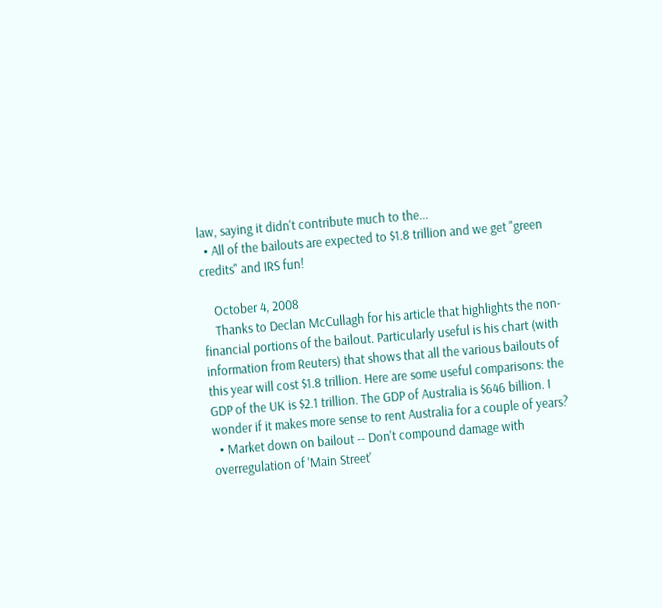law, saying it didn't contribute much to the...
  • All of the bailouts are expected to $1.8 trillion and we get "green credits" and IRS fun!

    October 4, 2008
    Thanks to Declan McCullagh for his article that highlights the non-financial portions of the bailout. Particularly useful is his chart (with information from Reuters) that shows that all the various bailouts of this year will cost $1.8 trillion. Here are some useful comparisons: the GDP of the UK is $2.1 trillion. The GDP of Australia is $646 billion. I wonder if it makes more sense to rent Australia for a couple of years?
  • Market down on bailout -- Don't compound damage with overregulation of 'Main Street'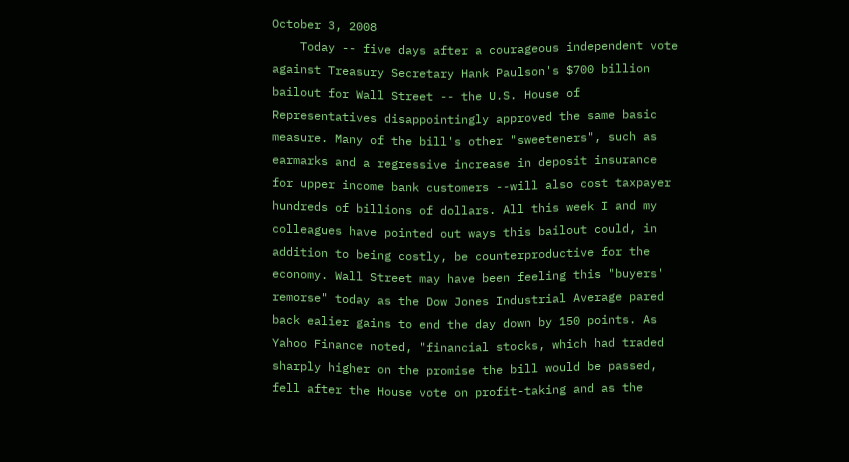October 3, 2008
    Today -- five days after a courageous independent vote against Treasury Secretary Hank Paulson's $700 billion bailout for Wall Street -- the U.S. House of Representatives disappointingly approved the same basic measure. Many of the bill's other "sweeteners", such as earmarks and a regressive increase in deposit insurance for upper income bank customers --will also cost taxpayer hundreds of billions of dollars. All this week I and my colleagues have pointed out ways this bailout could, in addition to being costly, be counterproductive for the economy. Wall Street may have been feeling this "buyers' remorse" today as the Dow Jones Industrial Average pared back ealier gains to end the day down by 150 points. As Yahoo Finance noted, "financial stocks, which had traded sharply higher on the promise the bill would be passed, fell after the House vote on profit-taking and as the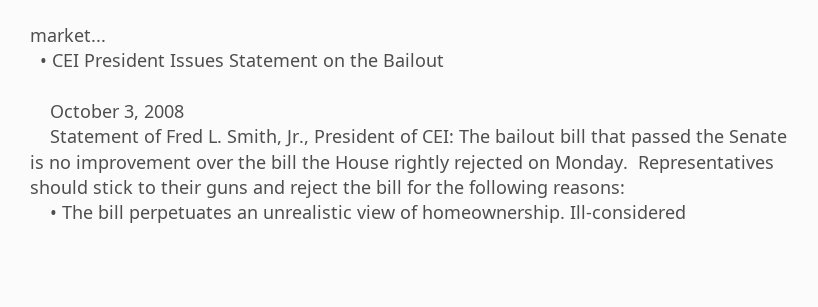market...
  • CEI President Issues Statement on the Bailout

    October 3, 2008
    Statement of Fred L. Smith, Jr., President of CEI: The bailout bill that passed the Senate is no improvement over the bill the House rightly rejected on Monday.  Representatives should stick to their guns and reject the bill for the following reasons:
    • The bill perpetuates an unrealistic view of homeownership. Ill-considered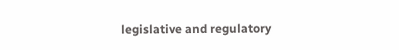legislative and regulatory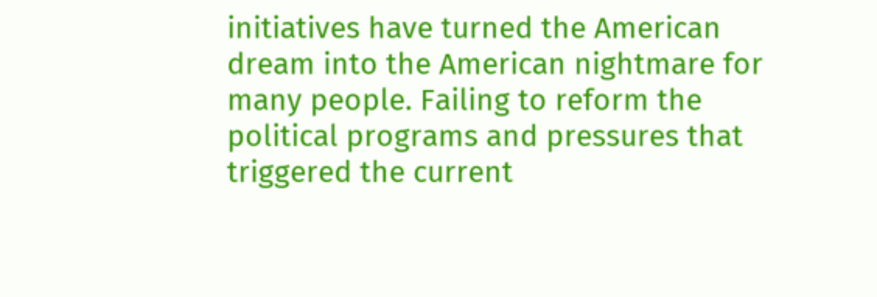initiatives have turned the American dream into the American nightmare for many people. Failing to reform the political programs and pressures that triggered the current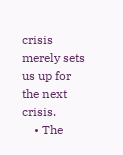crisis merely sets us up for the next crisis.
    • The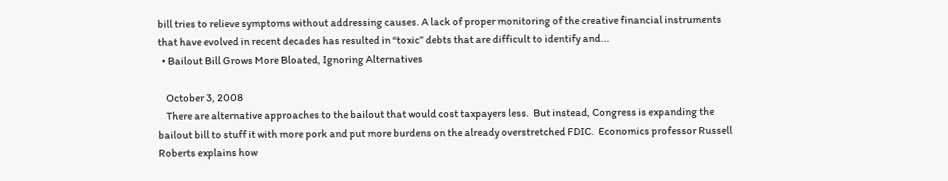bill tries to relieve symptoms without addressing causes. A lack of proper monitoring of the creative financial instruments that have evolved in recent decades has resulted in “toxic” debts that are difficult to identify and...
  • Bailout Bill Grows More Bloated, Ignoring Alternatives

    October 3, 2008
    There are alternative approaches to the bailout that would cost taxpayers less.  But instead, Congress is expanding the bailout bill to stuff it with more pork and put more burdens on the already overstretched FDIC.  Economics professor Russell Roberts explains how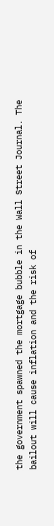the government spawned the mortgage bubble in the Wall Street Journal. The bailout will cause inflation and the risk of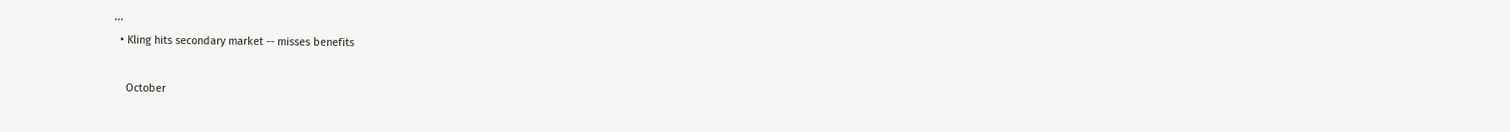...
  • Kling hits secondary market -- misses benefits

    October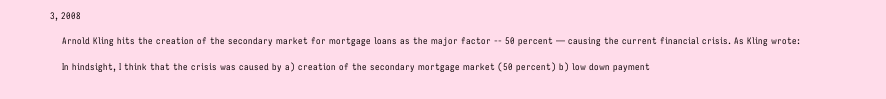3, 2008

    Arnold Kling hits the creation of the secondary market for mortgage loans as the major factor -- 50 percent — causing the current financial crisis. As Kling wrote:

    In hindsight, I think that the crisis was caused by a) creation of the secondary mortgage market (50 percent) b) low down payment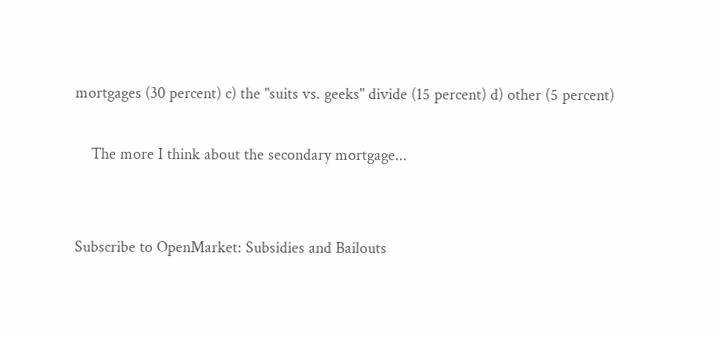mortgages (30 percent) c) the "suits vs. geeks" divide (15 percent) d) other (5 percent)

    The more I think about the secondary mortgage...


Subscribe to OpenMarket: Subsidies and Bailouts